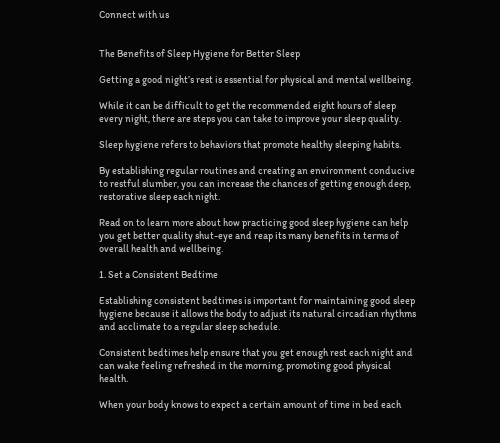Connect with us


The Benefits of Sleep Hygiene for Better Sleep

Getting a good night’s rest is essential for physical and mental wellbeing.

While it can be difficult to get the recommended eight hours of sleep every night, there are steps you can take to improve your sleep quality.

Sleep hygiene refers to behaviors that promote healthy sleeping habits.

By establishing regular routines and creating an environment conducive to restful slumber, you can increase the chances of getting enough deep, restorative sleep each night.

Read on to learn more about how practicing good sleep hygiene can help you get better quality shut-eye and reap its many benefits in terms of overall health and wellbeing.

1. Set a Consistent Bedtime

Establishing consistent bedtimes is important for maintaining good sleep hygiene because it allows the body to adjust its natural circadian rhythms and acclimate to a regular sleep schedule.

Consistent bedtimes help ensure that you get enough rest each night and can wake feeling refreshed in the morning, promoting good physical health.

When your body knows to expect a certain amount of time in bed each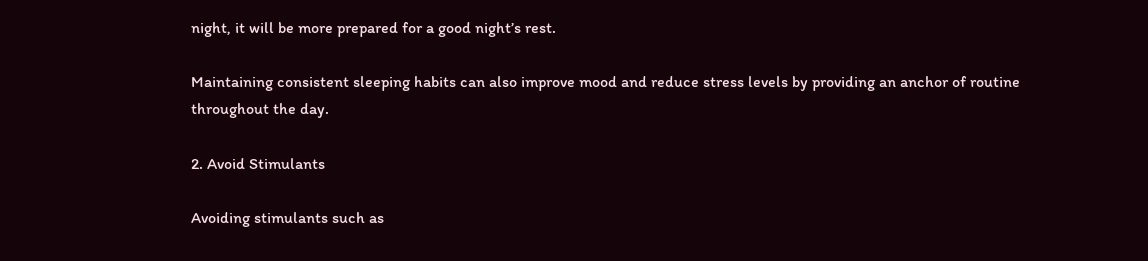night, it will be more prepared for a good night’s rest.

Maintaining consistent sleeping habits can also improve mood and reduce stress levels by providing an anchor of routine throughout the day.

2. Avoid Stimulants

Avoiding stimulants such as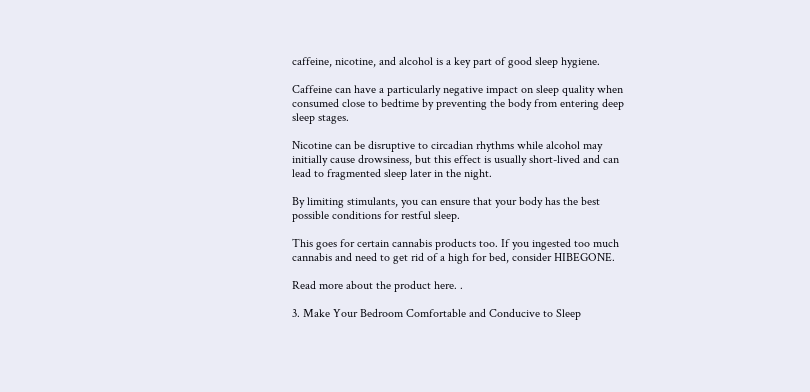caffeine, nicotine, and alcohol is a key part of good sleep hygiene.

Caffeine can have a particularly negative impact on sleep quality when consumed close to bedtime by preventing the body from entering deep sleep stages.

Nicotine can be disruptive to circadian rhythms while alcohol may initially cause drowsiness, but this effect is usually short-lived and can lead to fragmented sleep later in the night.

By limiting stimulants, you can ensure that your body has the best possible conditions for restful sleep.

This goes for certain cannabis products too. If you ingested too much cannabis and need to get rid of a high for bed, consider HIBEGONE.

Read more about the product here. .

3. Make Your Bedroom Comfortable and Conducive to Sleep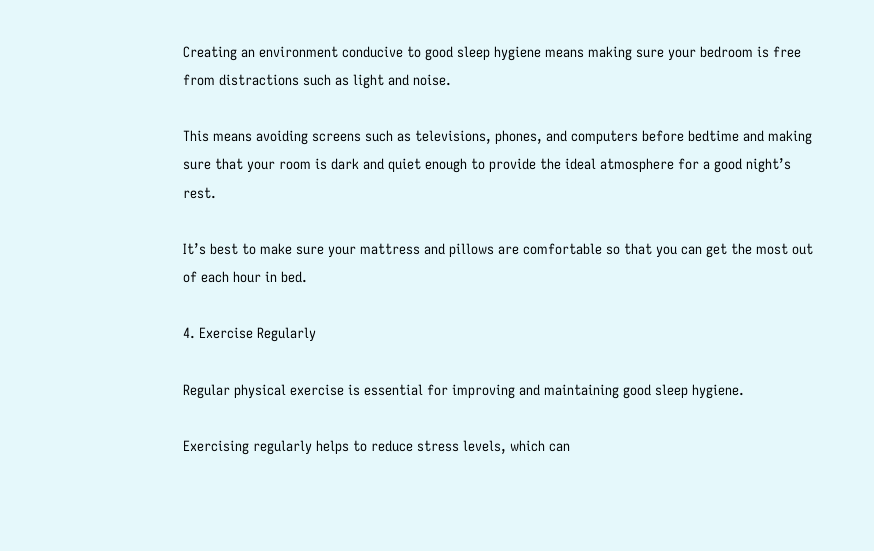Creating an environment conducive to good sleep hygiene means making sure your bedroom is free from distractions such as light and noise.

This means avoiding screens such as televisions, phones, and computers before bedtime and making sure that your room is dark and quiet enough to provide the ideal atmosphere for a good night’s rest.

It’s best to make sure your mattress and pillows are comfortable so that you can get the most out of each hour in bed.

4. Exercise Regularly

Regular physical exercise is essential for improving and maintaining good sleep hygiene.

Exercising regularly helps to reduce stress levels, which can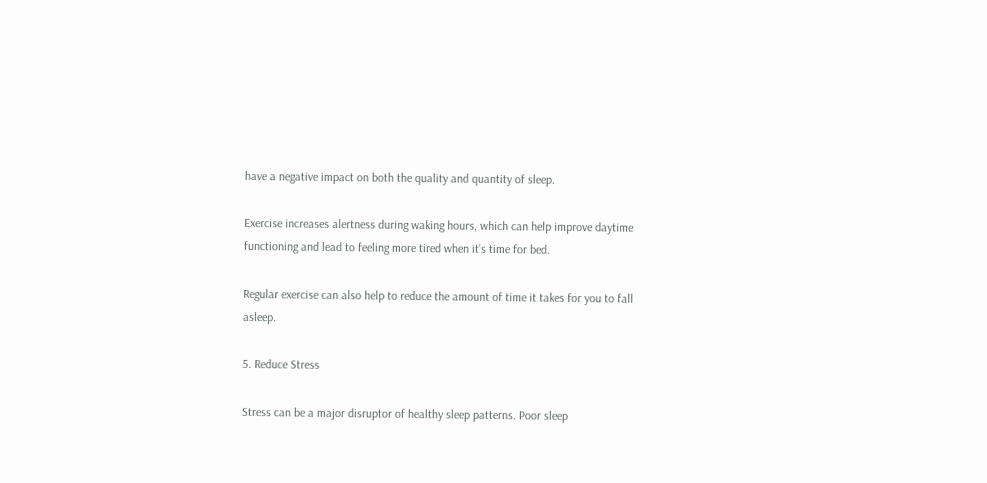have a negative impact on both the quality and quantity of sleep.

Exercise increases alertness during waking hours, which can help improve daytime functioning and lead to feeling more tired when it’s time for bed.

Regular exercise can also help to reduce the amount of time it takes for you to fall asleep.

5. Reduce Stress

Stress can be a major disruptor of healthy sleep patterns. Poor sleep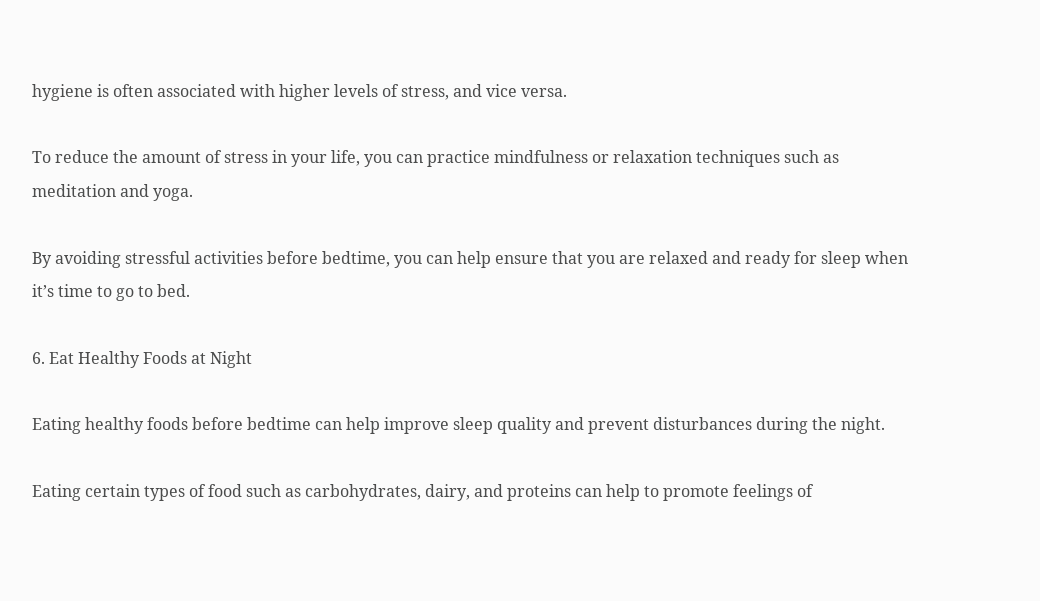hygiene is often associated with higher levels of stress, and vice versa.

To reduce the amount of stress in your life, you can practice mindfulness or relaxation techniques such as meditation and yoga.

By avoiding stressful activities before bedtime, you can help ensure that you are relaxed and ready for sleep when it’s time to go to bed.

6. Eat Healthy Foods at Night

Eating healthy foods before bedtime can help improve sleep quality and prevent disturbances during the night.

Eating certain types of food such as carbohydrates, dairy, and proteins can help to promote feelings of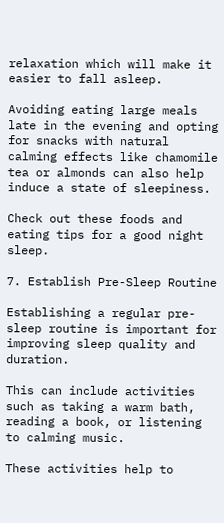relaxation which will make it easier to fall asleep.

Avoiding eating large meals late in the evening and opting for snacks with natural calming effects like chamomile tea or almonds can also help induce a state of sleepiness.

Check out these foods and eating tips for a good night sleep.

7. Establish Pre-Sleep Routine

Establishing a regular pre-sleep routine is important for improving sleep quality and duration.

This can include activities such as taking a warm bath, reading a book, or listening to calming music.

These activities help to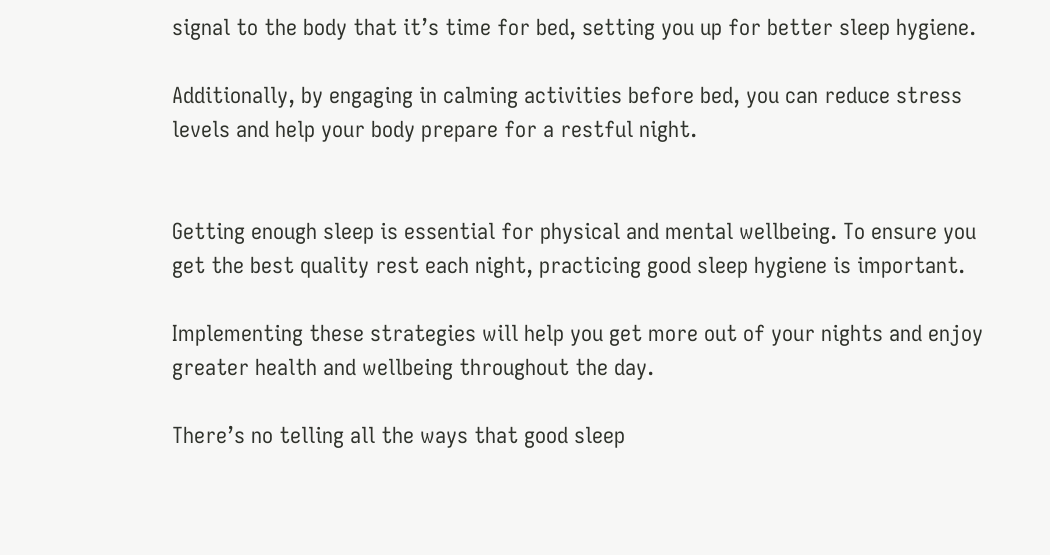signal to the body that it’s time for bed, setting you up for better sleep hygiene.

Additionally, by engaging in calming activities before bed, you can reduce stress levels and help your body prepare for a restful night.


Getting enough sleep is essential for physical and mental wellbeing. To ensure you get the best quality rest each night, practicing good sleep hygiene is important.

Implementing these strategies will help you get more out of your nights and enjoy greater health and wellbeing throughout the day.

There’s no telling all the ways that good sleep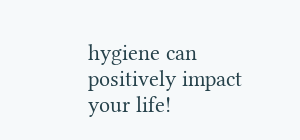hygiene can positively impact your life!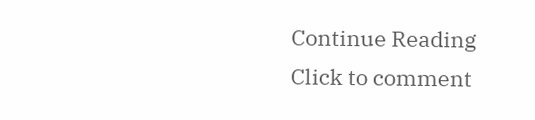Continue Reading
Click to comment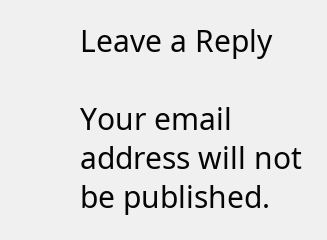Leave a Reply

Your email address will not be published.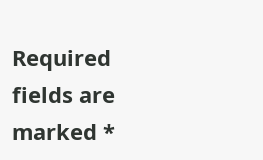Required fields are marked *